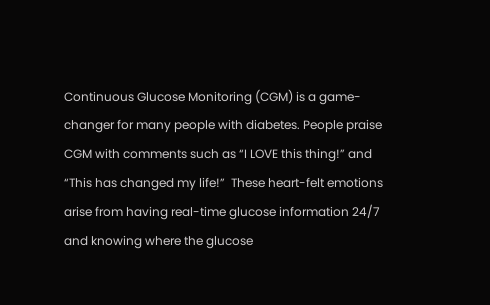Continuous Glucose Monitoring (CGM) is a game-changer for many people with diabetes. People praise CGM with comments such as “I LOVE this thing!” and “This has changed my life!”  These heart-felt emotions arise from having real-time glucose information 24/7 and knowing where the glucose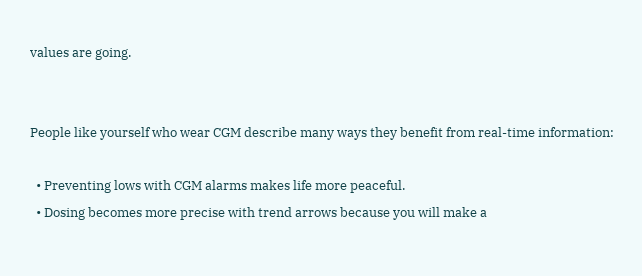values are going.


People like yourself who wear CGM describe many ways they benefit from real-time information:

  • Preventing lows with CGM alarms makes life more peaceful.
  • Dosing becomes more precise with trend arrows because you will make a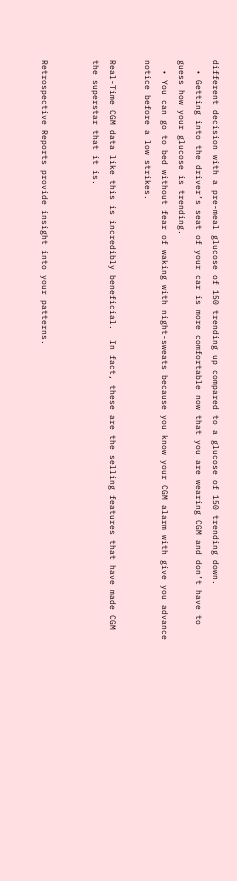different decision with a pre-meal glucose of 150 trending up compared to a glucose of 150 trending down.
  • Getting into the driver’s seat of your car is more comfortable now that you are wearing CGM and don’t have to guess how your glucose is trending.
  • You can go to bed without fear of waking with night-sweats because you know your CGM alarm with give you advance notice before a low strikes.

Real-Time CGM data like this is incredibly beneficial.  In fact, these are the selling features that have made CGM the superstar that it is.


Retrospective Reports provide insight into your patterns.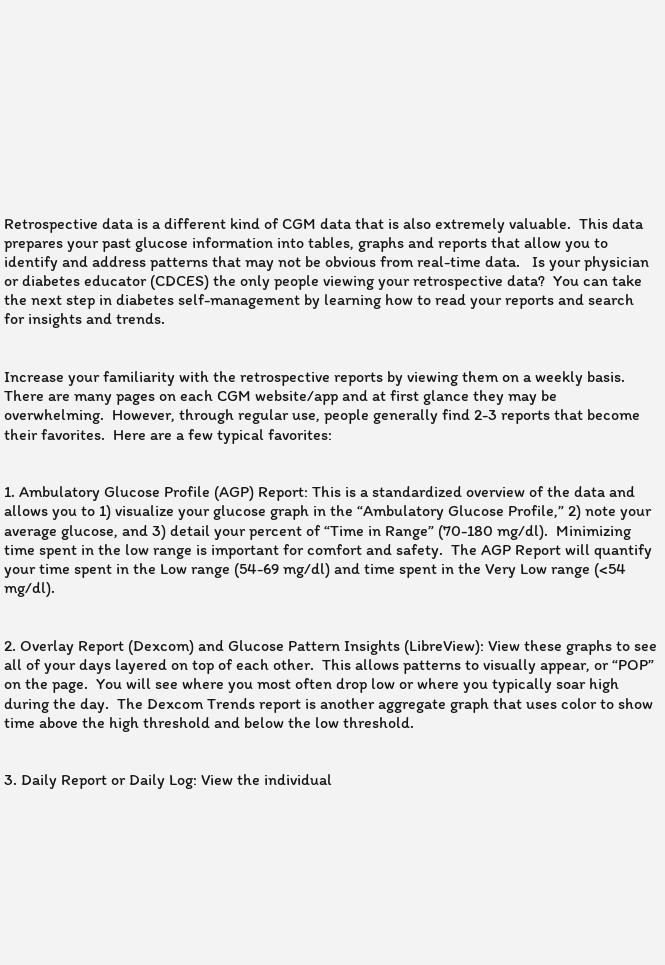Retrospective data is a different kind of CGM data that is also extremely valuable.  This data prepares your past glucose information into tables, graphs and reports that allow you to identify and address patterns that may not be obvious from real-time data.   Is your physician or diabetes educator (CDCES) the only people viewing your retrospective data?  You can take the next step in diabetes self-management by learning how to read your reports and search for insights and trends.


Increase your familiarity with the retrospective reports by viewing them on a weekly basis.  There are many pages on each CGM website/app and at first glance they may be overwhelming.  However, through regular use, people generally find 2-3 reports that become their favorites.  Here are a few typical favorites:


1. Ambulatory Glucose Profile (AGP) Report: This is a standardized overview of the data and allows you to 1) visualize your glucose graph in the “Ambulatory Glucose Profile,” 2) note your average glucose, and 3) detail your percent of “Time in Range” (70-180 mg/dl).  Minimizing time spent in the low range is important for comfort and safety.  The AGP Report will quantify your time spent in the Low range (54-69 mg/dl) and time spent in the Very Low range (<54 mg/dl).


2. Overlay Report (Dexcom) and Glucose Pattern Insights (LibreView): View these graphs to see all of your days layered on top of each other.  This allows patterns to visually appear, or “POP” on the page.  You will see where you most often drop low or where you typically soar high during the day.  The Dexcom Trends report is another aggregate graph that uses color to show time above the high threshold and below the low threshold.


3. Daily Report or Daily Log: View the individual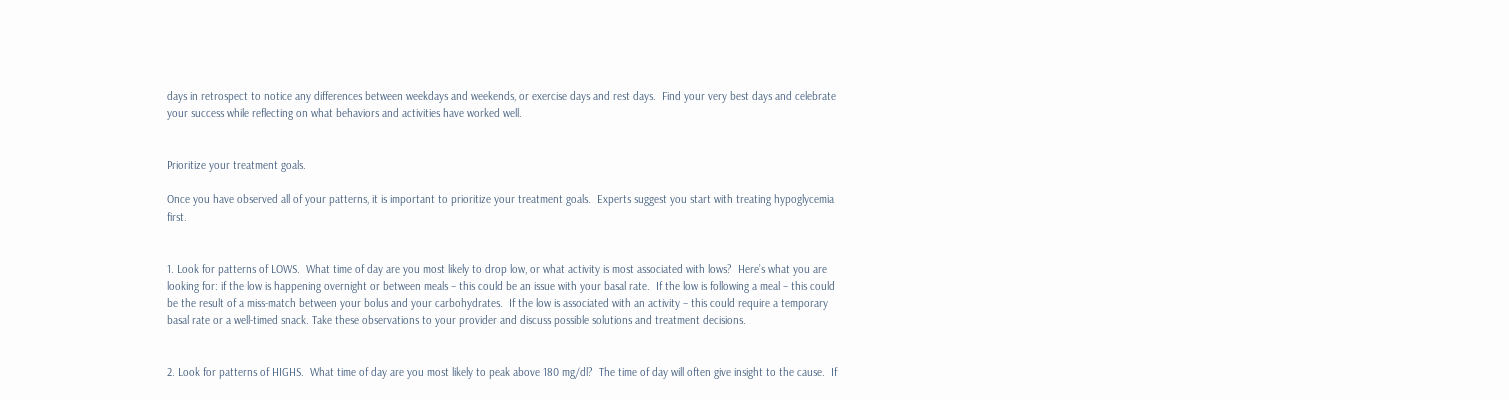days in retrospect to notice any differences between weekdays and weekends, or exercise days and rest days.  Find your very best days and celebrate your success while reflecting on what behaviors and activities have worked well.


Prioritize your treatment goals.

Once you have observed all of your patterns, it is important to prioritize your treatment goals.  Experts suggest you start with treating hypoglycemia first.


1. Look for patterns of LOWS.  What time of day are you most likely to drop low, or what activity is most associated with lows?  Here’s what you are looking for: if the low is happening overnight or between meals – this could be an issue with your basal rate.  If the low is following a meal – this could be the result of a miss-match between your bolus and your carbohydrates.  If the low is associated with an activity – this could require a temporary basal rate or a well-timed snack. Take these observations to your provider and discuss possible solutions and treatment decisions.


2. Look for patterns of HIGHS.  What time of day are you most likely to peak above 180 mg/dl?  The time of day will often give insight to the cause.  If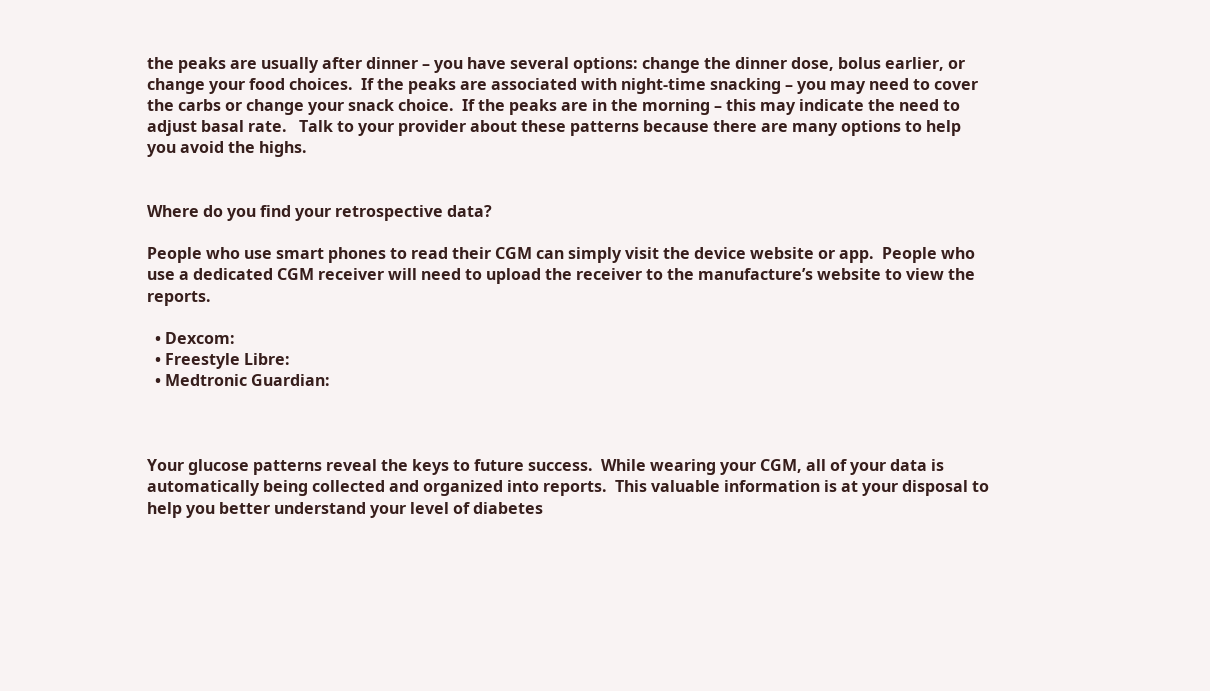the peaks are usually after dinner – you have several options: change the dinner dose, bolus earlier, or change your food choices.  If the peaks are associated with night-time snacking – you may need to cover the carbs or change your snack choice.  If the peaks are in the morning – this may indicate the need to adjust basal rate.   Talk to your provider about these patterns because there are many options to help you avoid the highs.


Where do you find your retrospective data?

People who use smart phones to read their CGM can simply visit the device website or app.  People who use a dedicated CGM receiver will need to upload the receiver to the manufacture’s website to view the reports.

  • Dexcom:
  • Freestyle Libre:
  • Medtronic Guardian:



Your glucose patterns reveal the keys to future success.  While wearing your CGM, all of your data is automatically being collected and organized into reports.  This valuable information is at your disposal to help you better understand your level of diabetes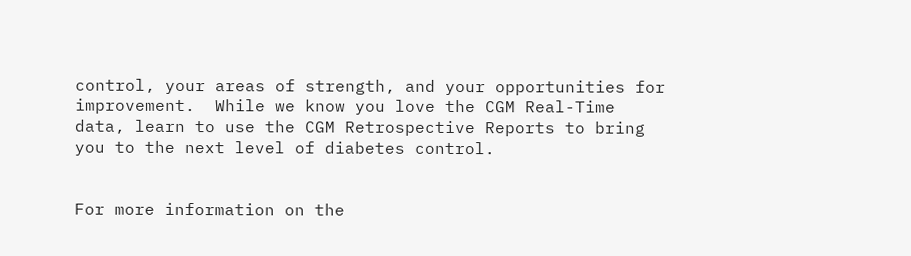control, your areas of strength, and your opportunities for improvement.  While we know you love the CGM Real-Time data, learn to use the CGM Retrospective Reports to bring you to the next level of diabetes control.


For more information on the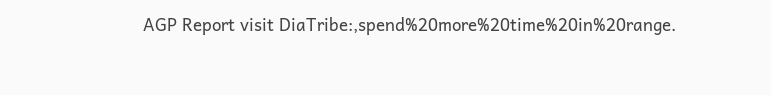AGP Report visit DiaTribe:,spend%20more%20time%20in%20range.